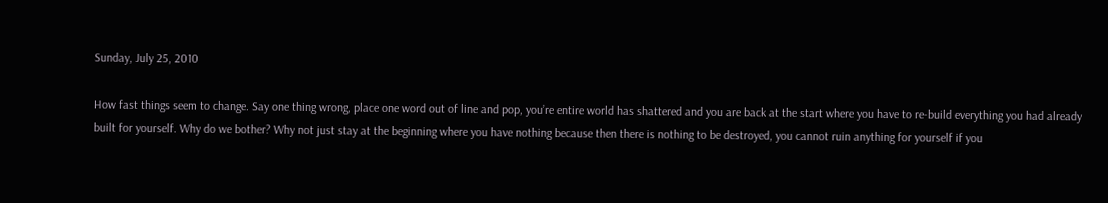Sunday, July 25, 2010

How fast things seem to change. Say one thing wrong, place one word out of line and pop, you’re entire world has shattered and you are back at the start where you have to re-build everything you had already built for yourself. Why do we bother? Why not just stay at the beginning where you have nothing because then there is nothing to be destroyed, you cannot ruin anything for yourself if you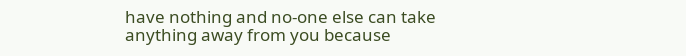have nothing and no-one else can take anything away from you because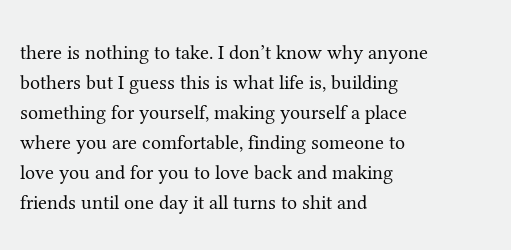there is nothing to take. I don’t know why anyone bothers but I guess this is what life is, building something for yourself, making yourself a place where you are comfortable, finding someone to love you and for you to love back and making friends until one day it all turns to shit and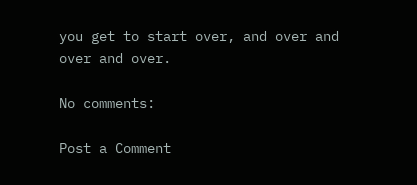you get to start over, and over and over and over.

No comments:

Post a Comment